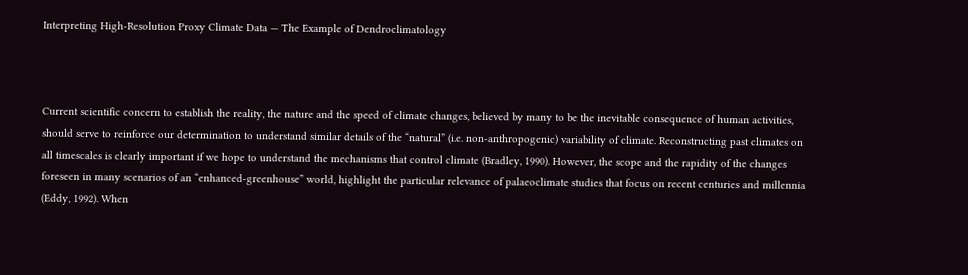Interpreting High-Resolution Proxy Climate Data — The Example of Dendroclimatology



Current scientific concern to establish the reality, the nature and the speed of climate changes, believed by many to be the inevitable consequence of human activities, should serve to reinforce our determination to understand similar details of the “natural” (i.e. non-anthropogenic) variability of climate. Reconstructing past climates on all timescales is clearly important if we hope to understand the mechanisms that control climate (Bradley, 1990). However, the scope and the rapidity of the changes foreseen in many scenarios of an “enhanced-greenhouse” world, highlight the particular relevance of palaeoclimate studies that focus on recent centuries and millennia (Eddy, 1992). When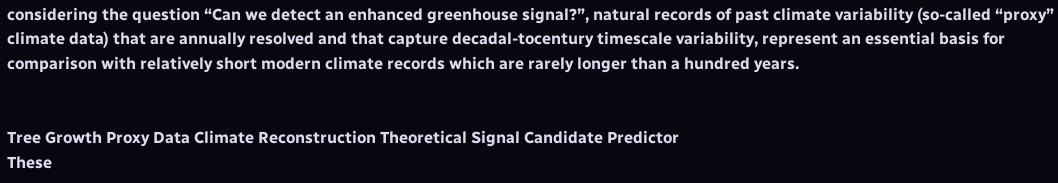considering the question “Can we detect an enhanced greenhouse signal?”, natural records of past climate variability (so-called “proxy” climate data) that are annually resolved and that capture decadal-tocentury timescale variability, represent an essential basis for comparison with relatively short modern climate records which are rarely longer than a hundred years.


Tree Growth Proxy Data Climate Reconstruction Theoretical Signal Candidate Predictor
These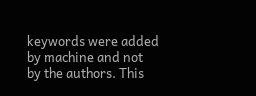keywords were added by machine and not by the authors. This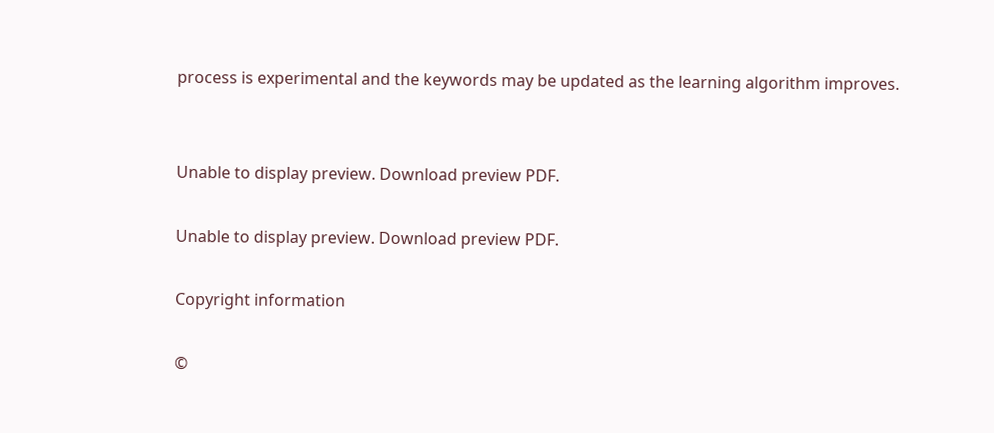process is experimental and the keywords may be updated as the learning algorithm improves.


Unable to display preview. Download preview PDF.

Unable to display preview. Download preview PDF.

Copyright information

©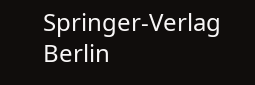Springer-Verlag Berlin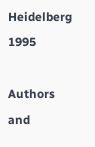Heidelberg 1995

Authors and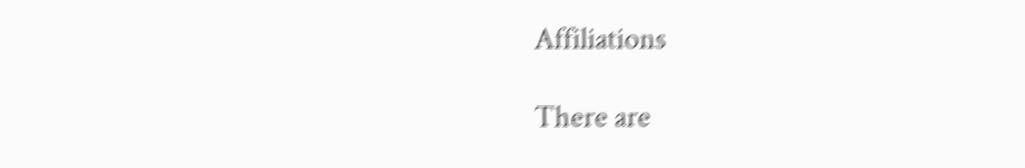Affiliations

There are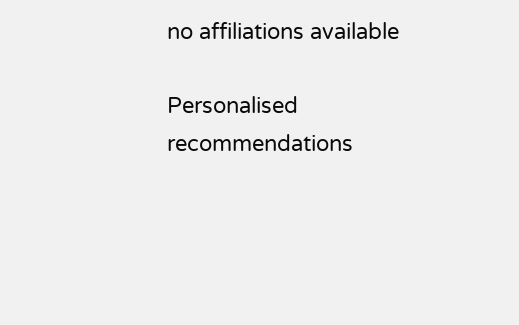no affiliations available

Personalised recommendations